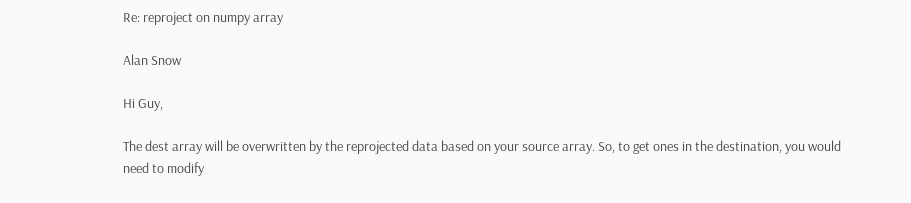Re: reproject on numpy array

Alan Snow

Hi Guy,

The dest array will be overwritten by the reprojected data based on your source array. So, to get ones in the destination, you would need to modify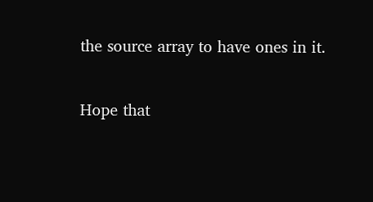the source array to have ones in it.

Hope that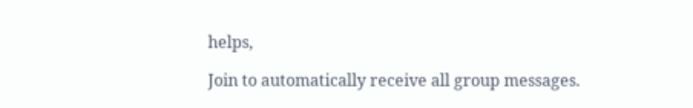helps,

Join to automatically receive all group messages.